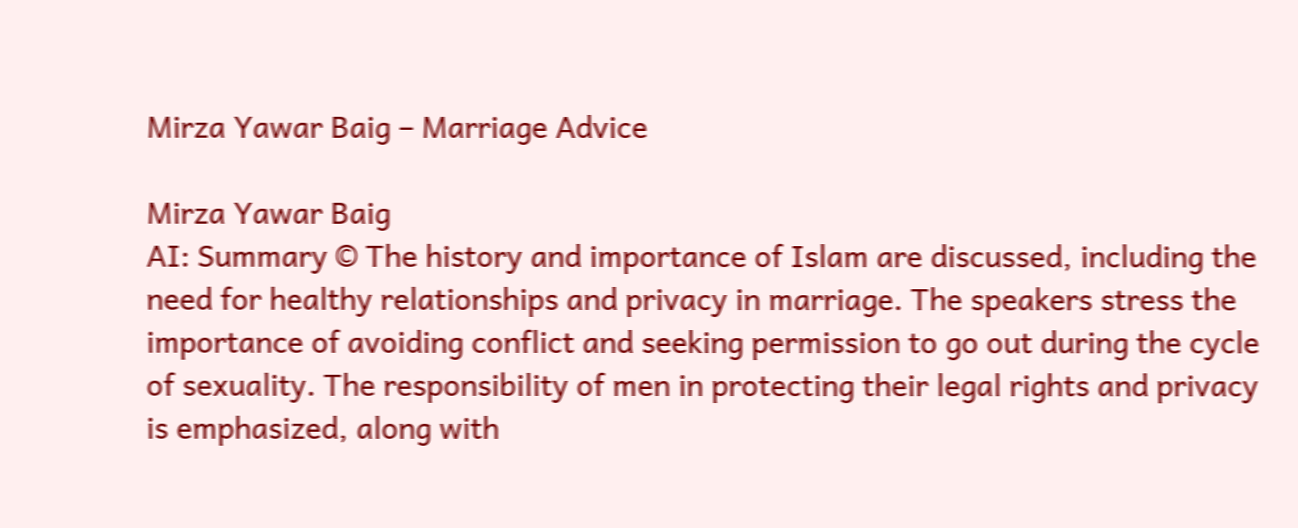Mirza Yawar Baig – Marriage Advice

Mirza Yawar Baig
AI: Summary © The history and importance of Islam are discussed, including the need for healthy relationships and privacy in marriage. The speakers stress the importance of avoiding conflict and seeking permission to go out during the cycle of sexuality. The responsibility of men in protecting their legal rights and privacy is emphasized, along with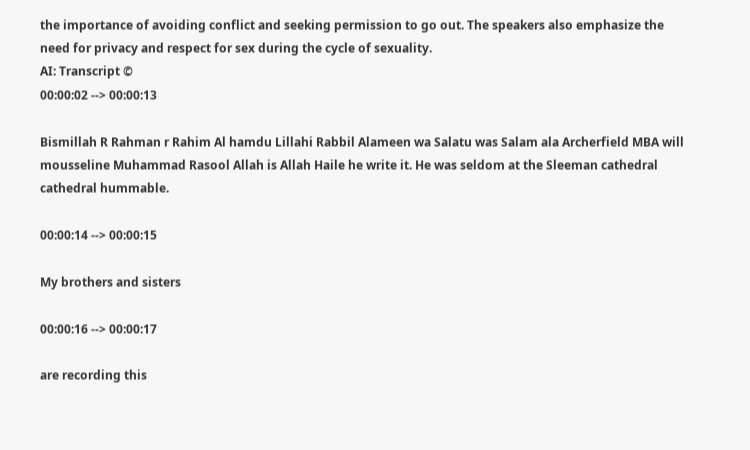the importance of avoiding conflict and seeking permission to go out. The speakers also emphasize the need for privacy and respect for sex during the cycle of sexuality.
AI: Transcript ©
00:00:02 --> 00:00:13

Bismillah R Rahman r Rahim Al hamdu Lillahi Rabbil Alameen wa Salatu was Salam ala Archerfield MBA will mousseline Muhammad Rasool Allah is Allah Haile he write it. He was seldom at the Sleeman cathedral cathedral hummable.

00:00:14 --> 00:00:15

My brothers and sisters

00:00:16 --> 00:00:17

are recording this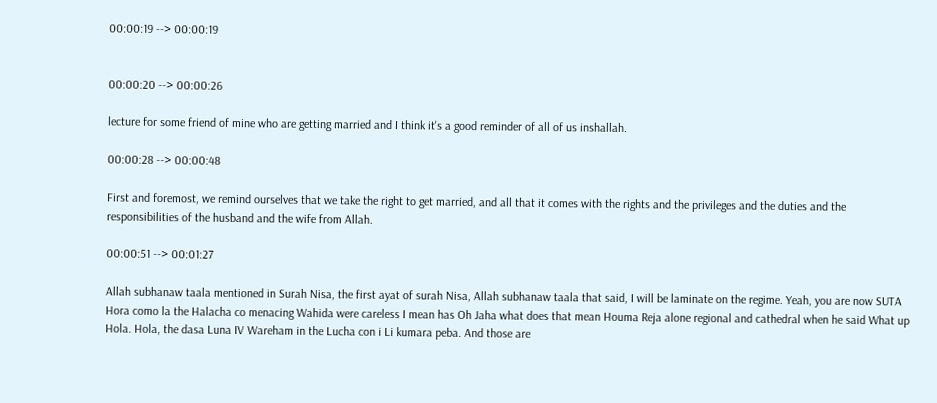00:00:19 --> 00:00:19


00:00:20 --> 00:00:26

lecture for some friend of mine who are getting married and I think it's a good reminder of all of us inshallah.

00:00:28 --> 00:00:48

First and foremost, we remind ourselves that we take the right to get married, and all that it comes with the rights and the privileges and the duties and the responsibilities of the husband and the wife from Allah.

00:00:51 --> 00:01:27

Allah subhanaw taala mentioned in Surah Nisa, the first ayat of surah Nisa, Allah subhanaw taala that said, I will be laminate on the regime. Yeah, you are now SUTA Hora como la the Halacha co menacing Wahida were careless I mean has Oh Jaha what does that mean Houma Reja alone regional and cathedral when he said What up Hola. Hola, the dasa Luna IV Wareham in the Lucha con i Li kumara peba. And those are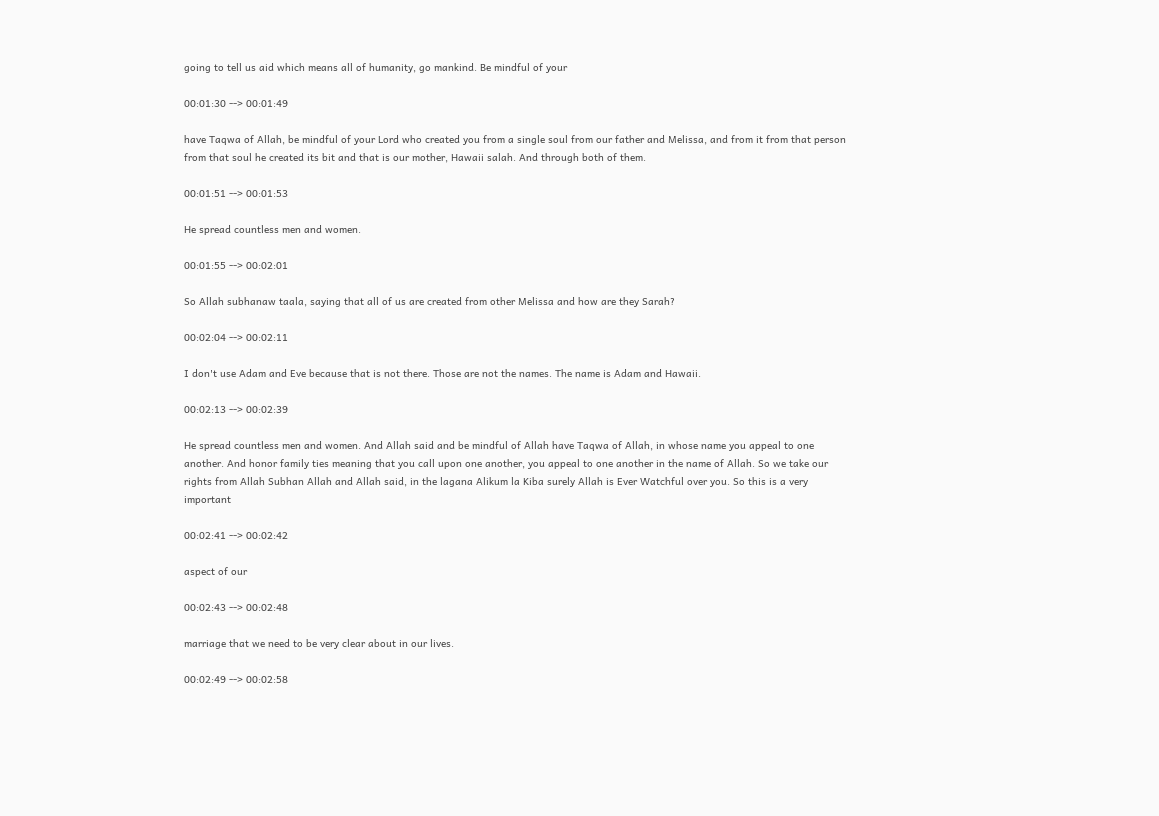going to tell us aid which means all of humanity, go mankind. Be mindful of your

00:01:30 --> 00:01:49

have Taqwa of Allah, be mindful of your Lord who created you from a single soul from our father and Melissa, and from it from that person from that soul he created its bit and that is our mother, Hawaii salah. And through both of them.

00:01:51 --> 00:01:53

He spread countless men and women.

00:01:55 --> 00:02:01

So Allah subhanaw taala, saying that all of us are created from other Melissa and how are they Sarah?

00:02:04 --> 00:02:11

I don't use Adam and Eve because that is not there. Those are not the names. The name is Adam and Hawaii.

00:02:13 --> 00:02:39

He spread countless men and women. And Allah said and be mindful of Allah have Taqwa of Allah, in whose name you appeal to one another. And honor family ties meaning that you call upon one another, you appeal to one another in the name of Allah. So we take our rights from Allah Subhan Allah and Allah said, in the lagana Alikum la Kiba surely Allah is Ever Watchful over you. So this is a very important

00:02:41 --> 00:02:42

aspect of our

00:02:43 --> 00:02:48

marriage that we need to be very clear about in our lives.

00:02:49 --> 00:02:58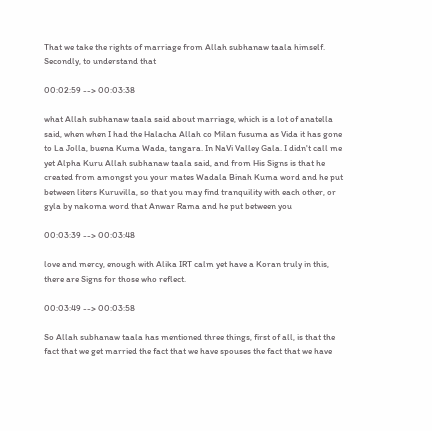That we take the rights of marriage from Allah subhanaw taala himself. Secondly, to understand that

00:02:59 --> 00:03:38

what Allah subhanaw taala said about marriage, which is a lot of anatella said, when when I had the Halacha Allah co Milan fusuma as Vida it has gone to La Jolla, buena Kuma Wada, tangara. In NaVi Valley Gala. I didn't call me yet Alpha Kuru Allah subhanaw taala said, and from His Signs is that he created from amongst you your mates Wadala Binah Kuma word and he put between liters Kuruvilla, so that you may find tranquility with each other, or gyla by nakoma word that Anwar Rama and he put between you

00:03:39 --> 00:03:48

love and mercy, enough with Alika IRT calm yet have a Koran truly in this, there are Signs for those who reflect.

00:03:49 --> 00:03:58

So Allah subhanaw taala has mentioned three things, first of all, is that the fact that we get married the fact that we have spouses the fact that we have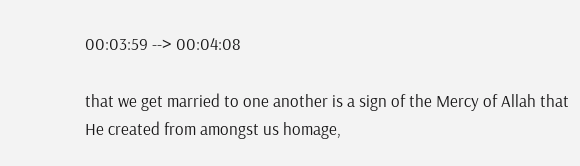00:03:59 --> 00:04:08

that we get married to one another is a sign of the Mercy of Allah that He created from amongst us homage,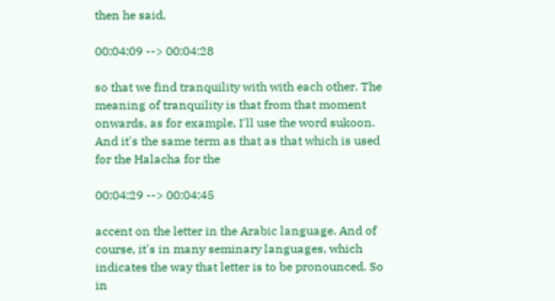then he said,

00:04:09 --> 00:04:28

so that we find tranquility with with each other. The meaning of tranquility is that from that moment onwards, as for example, I'll use the word sukoon. And it's the same term as that as that which is used for the Halacha for the

00:04:29 --> 00:04:45

accent on the letter in the Arabic language. And of course, it's in many seminary languages, which indicates the way that letter is to be pronounced. So in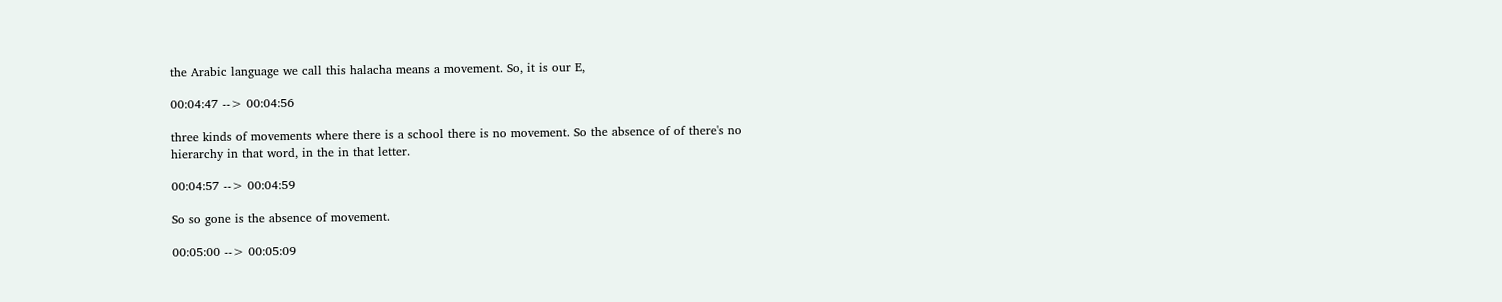the Arabic language we call this halacha means a movement. So, it is our E,

00:04:47 --> 00:04:56

three kinds of movements where there is a school there is no movement. So the absence of of there's no hierarchy in that word, in the in that letter.

00:04:57 --> 00:04:59

So so gone is the absence of movement.

00:05:00 --> 00:05:09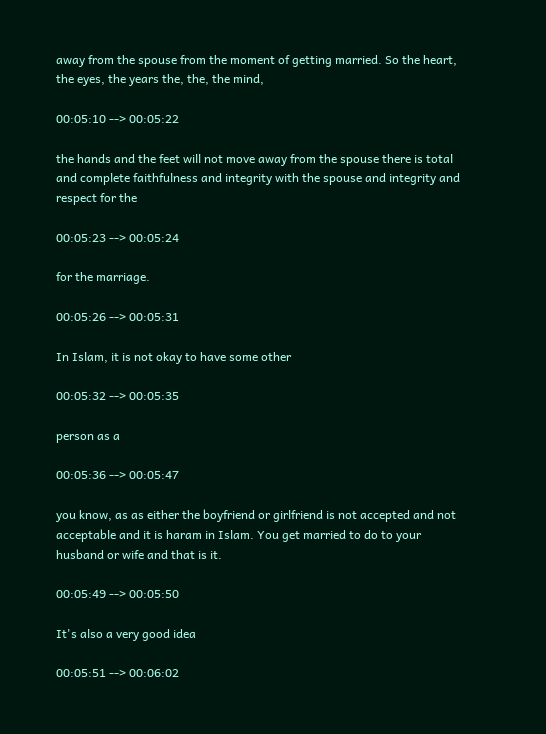away from the spouse from the moment of getting married. So the heart, the eyes, the years the, the, the mind,

00:05:10 --> 00:05:22

the hands and the feet will not move away from the spouse there is total and complete faithfulness and integrity with the spouse and integrity and respect for the

00:05:23 --> 00:05:24

for the marriage.

00:05:26 --> 00:05:31

In Islam, it is not okay to have some other

00:05:32 --> 00:05:35

person as a

00:05:36 --> 00:05:47

you know, as as either the boyfriend or girlfriend is not accepted and not acceptable and it is haram in Islam. You get married to do to your husband or wife and that is it.

00:05:49 --> 00:05:50

It's also a very good idea

00:05:51 --> 00:06:02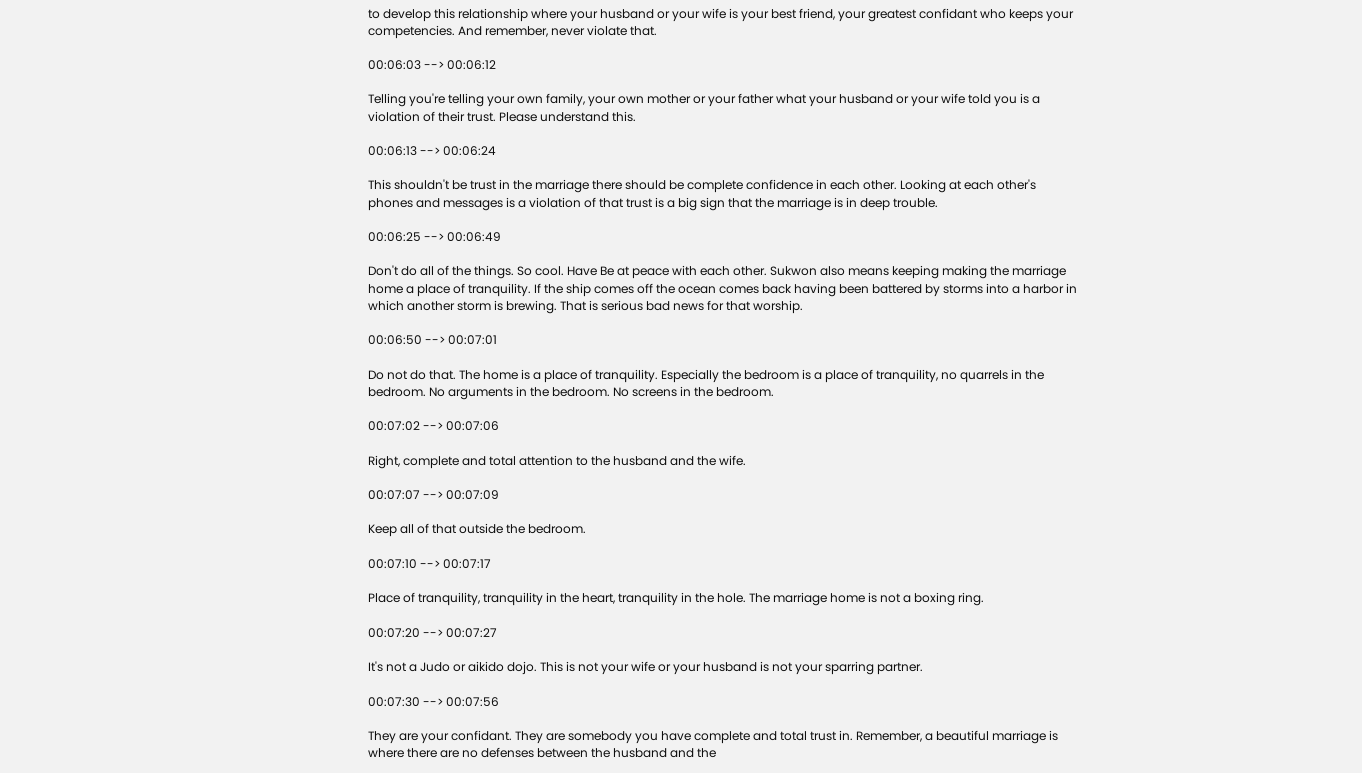to develop this relationship where your husband or your wife is your best friend, your greatest confidant who keeps your competencies. And remember, never violate that.

00:06:03 --> 00:06:12

Telling you're telling your own family, your own mother or your father what your husband or your wife told you is a violation of their trust. Please understand this.

00:06:13 --> 00:06:24

This shouldn't be trust in the marriage there should be complete confidence in each other. Looking at each other's phones and messages is a violation of that trust is a big sign that the marriage is in deep trouble.

00:06:25 --> 00:06:49

Don't do all of the things. So cool. Have Be at peace with each other. Sukwon also means keeping making the marriage home a place of tranquility. If the ship comes off the ocean comes back having been battered by storms into a harbor in which another storm is brewing. That is serious bad news for that worship.

00:06:50 --> 00:07:01

Do not do that. The home is a place of tranquility. Especially the bedroom is a place of tranquility, no quarrels in the bedroom. No arguments in the bedroom. No screens in the bedroom.

00:07:02 --> 00:07:06

Right, complete and total attention to the husband and the wife.

00:07:07 --> 00:07:09

Keep all of that outside the bedroom.

00:07:10 --> 00:07:17

Place of tranquility, tranquility in the heart, tranquility in the hole. The marriage home is not a boxing ring.

00:07:20 --> 00:07:27

It's not a Judo or aikido dojo. This is not your wife or your husband is not your sparring partner.

00:07:30 --> 00:07:56

They are your confidant. They are somebody you have complete and total trust in. Remember, a beautiful marriage is where there are no defenses between the husband and the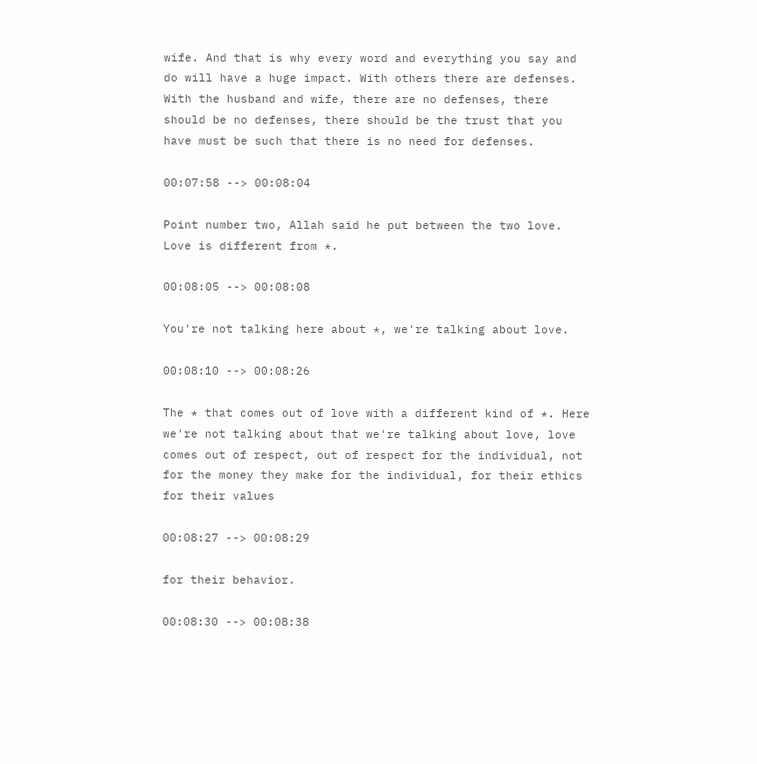wife. And that is why every word and everything you say and do will have a huge impact. With others there are defenses. With the husband and wife, there are no defenses, there should be no defenses, there should be the trust that you have must be such that there is no need for defenses.

00:07:58 --> 00:08:04

Point number two, Allah said he put between the two love. Love is different from *.

00:08:05 --> 00:08:08

You're not talking here about *, we're talking about love.

00:08:10 --> 00:08:26

The * that comes out of love with a different kind of *. Here we're not talking about that we're talking about love, love comes out of respect, out of respect for the individual, not for the money they make for the individual, for their ethics for their values

00:08:27 --> 00:08:29

for their behavior.

00:08:30 --> 00:08:38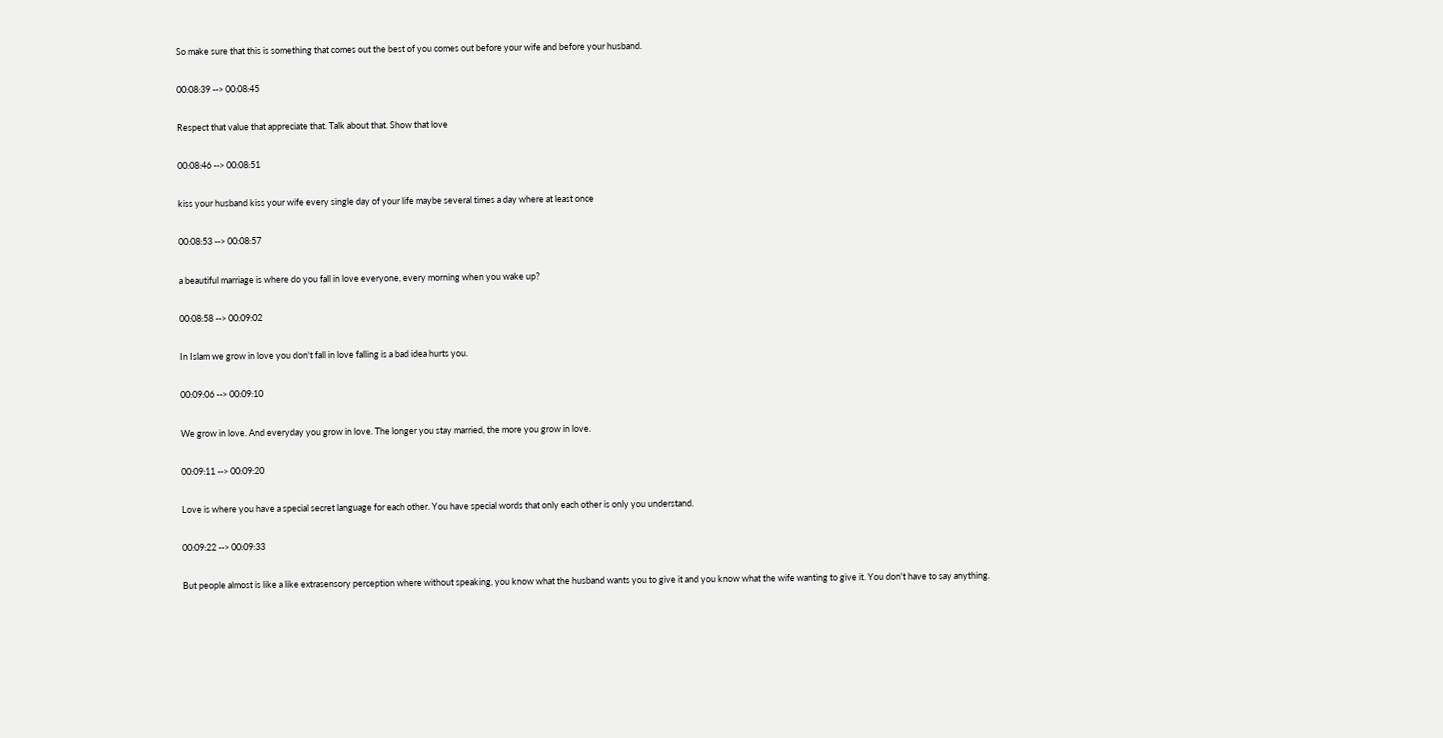So make sure that this is something that comes out the best of you comes out before your wife and before your husband.

00:08:39 --> 00:08:45

Respect that value that appreciate that. Talk about that. Show that love

00:08:46 --> 00:08:51

kiss your husband kiss your wife every single day of your life maybe several times a day where at least once

00:08:53 --> 00:08:57

a beautiful marriage is where do you fall in love everyone, every morning when you wake up?

00:08:58 --> 00:09:02

In Islam we grow in love you don't fall in love falling is a bad idea hurts you.

00:09:06 --> 00:09:10

We grow in love. And everyday you grow in love. The longer you stay married, the more you grow in love.

00:09:11 --> 00:09:20

Love is where you have a special secret language for each other. You have special words that only each other is only you understand.

00:09:22 --> 00:09:33

But people almost is like a like extrasensory perception where without speaking, you know what the husband wants you to give it and you know what the wife wanting to give it. You don't have to say anything.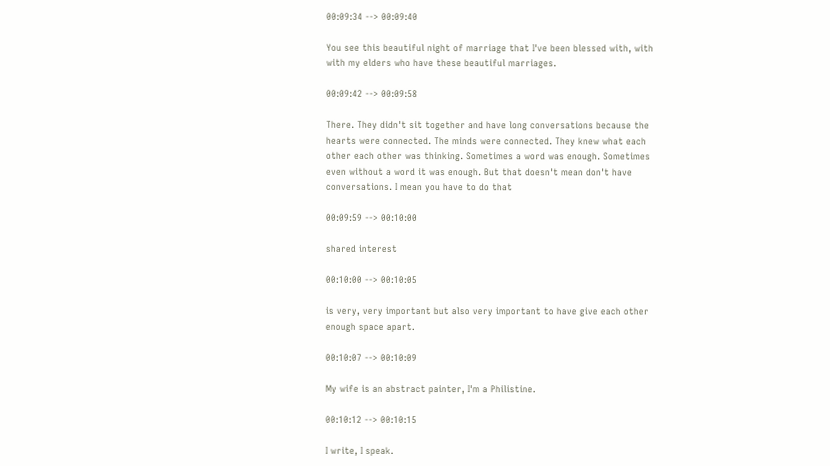00:09:34 --> 00:09:40

You see this beautiful night of marriage that I've been blessed with, with with my elders who have these beautiful marriages.

00:09:42 --> 00:09:58

There. They didn't sit together and have long conversations because the hearts were connected. The minds were connected. They knew what each other each other was thinking. Sometimes a word was enough. Sometimes even without a word it was enough. But that doesn't mean don't have conversations. I mean you have to do that

00:09:59 --> 00:10:00

shared interest

00:10:00 --> 00:10:05

is very, very important but also very important to have give each other enough space apart.

00:10:07 --> 00:10:09

My wife is an abstract painter, I'm a Philistine.

00:10:12 --> 00:10:15

I write, I speak.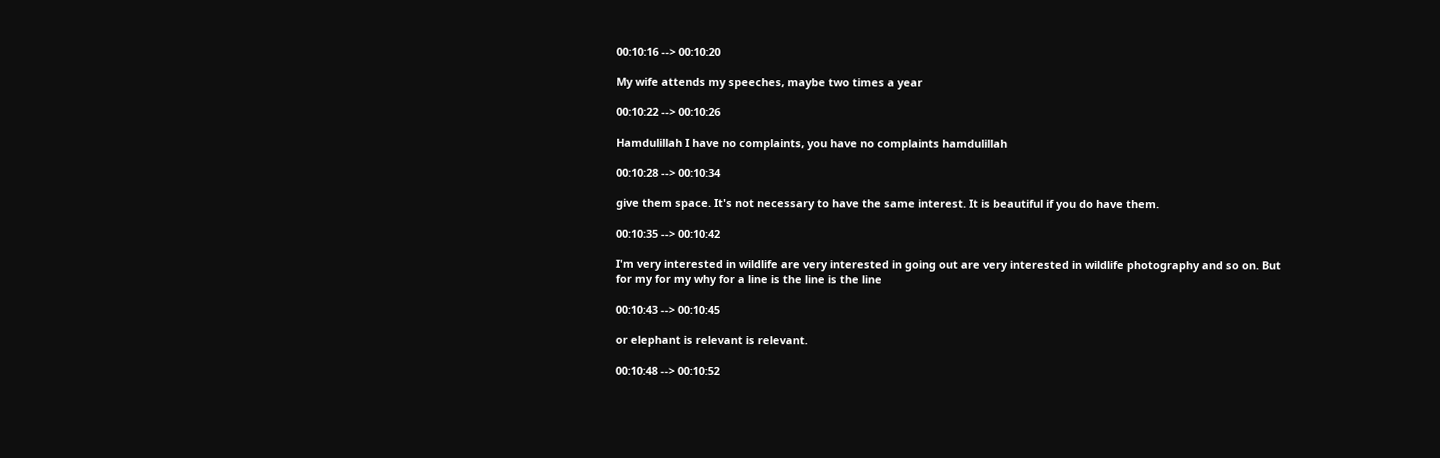00:10:16 --> 00:10:20

My wife attends my speeches, maybe two times a year

00:10:22 --> 00:10:26

Hamdulillah I have no complaints, you have no complaints hamdulillah

00:10:28 --> 00:10:34

give them space. It's not necessary to have the same interest. It is beautiful if you do have them.

00:10:35 --> 00:10:42

I'm very interested in wildlife are very interested in going out are very interested in wildlife photography and so on. But for my for my why for a line is the line is the line

00:10:43 --> 00:10:45

or elephant is relevant is relevant.

00:10:48 --> 00:10:52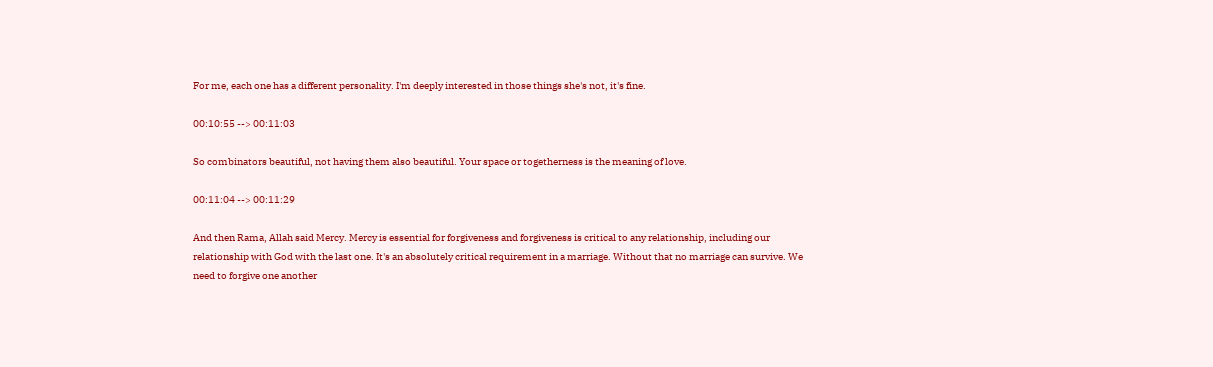For me, each one has a different personality. I'm deeply interested in those things she's not, it's fine.

00:10:55 --> 00:11:03

So combinators beautiful, not having them also beautiful. Your space or togetherness is the meaning of love.

00:11:04 --> 00:11:29

And then Rama, Allah said Mercy. Mercy is essential for forgiveness and forgiveness is critical to any relationship, including our relationship with God with the last one. It's an absolutely critical requirement in a marriage. Without that no marriage can survive. We need to forgive one another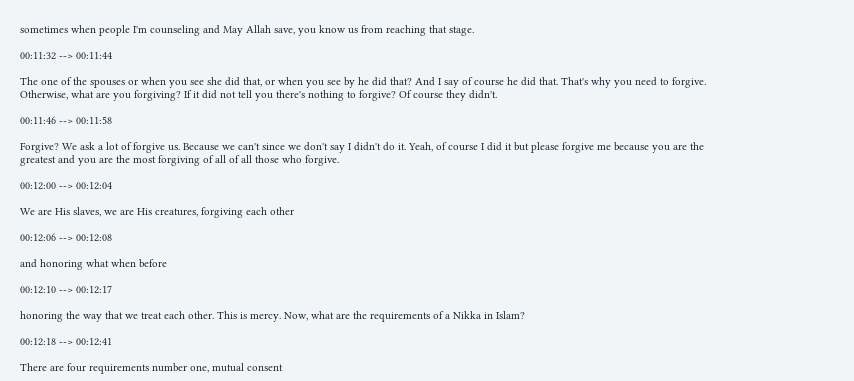sometimes when people I'm counseling and May Allah save, you know us from reaching that stage.

00:11:32 --> 00:11:44

The one of the spouses or when you see she did that, or when you see by he did that? And I say of course he did that. That's why you need to forgive. Otherwise, what are you forgiving? If it did not tell you there's nothing to forgive? Of course they didn't.

00:11:46 --> 00:11:58

Forgive? We ask a lot of forgive us. Because we can't since we don't say I didn't do it. Yeah, of course I did it but please forgive me because you are the greatest and you are the most forgiving of all of all those who forgive.

00:12:00 --> 00:12:04

We are His slaves, we are His creatures, forgiving each other

00:12:06 --> 00:12:08

and honoring what when before

00:12:10 --> 00:12:17

honoring the way that we treat each other. This is mercy. Now, what are the requirements of a Nikka in Islam?

00:12:18 --> 00:12:41

There are four requirements number one, mutual consent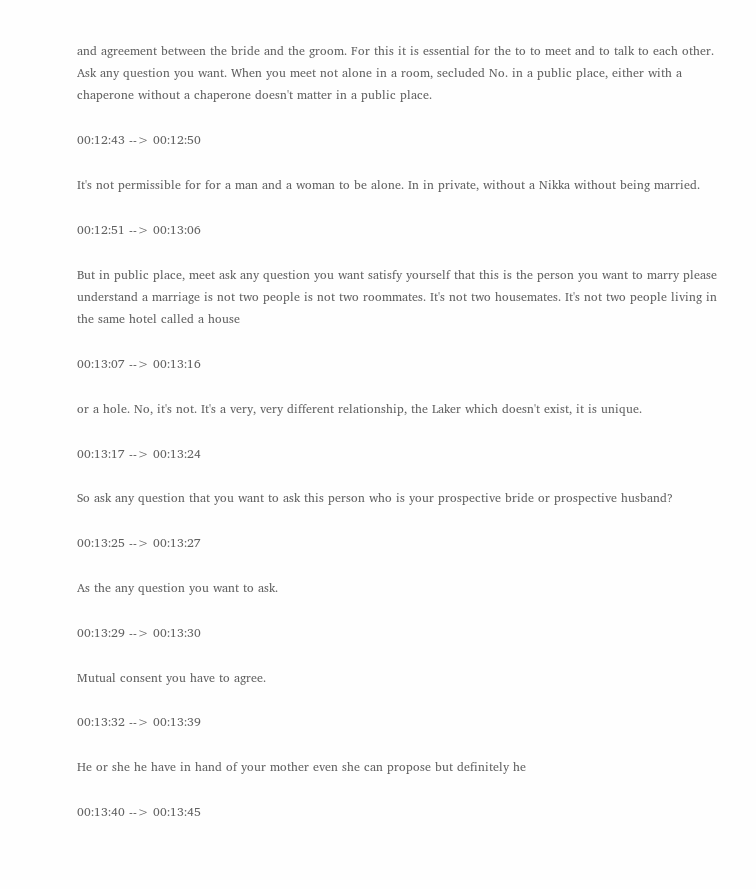and agreement between the bride and the groom. For this it is essential for the to to meet and to talk to each other. Ask any question you want. When you meet not alone in a room, secluded No. in a public place, either with a chaperone without a chaperone doesn't matter in a public place.

00:12:43 --> 00:12:50

It's not permissible for for a man and a woman to be alone. In in private, without a Nikka without being married.

00:12:51 --> 00:13:06

But in public place, meet ask any question you want satisfy yourself that this is the person you want to marry please understand a marriage is not two people is not two roommates. It's not two housemates. It's not two people living in the same hotel called a house

00:13:07 --> 00:13:16

or a hole. No, it's not. It's a very, very different relationship, the Laker which doesn't exist, it is unique.

00:13:17 --> 00:13:24

So ask any question that you want to ask this person who is your prospective bride or prospective husband?

00:13:25 --> 00:13:27

As the any question you want to ask.

00:13:29 --> 00:13:30

Mutual consent you have to agree.

00:13:32 --> 00:13:39

He or she he have in hand of your mother even she can propose but definitely he

00:13:40 --> 00:13:45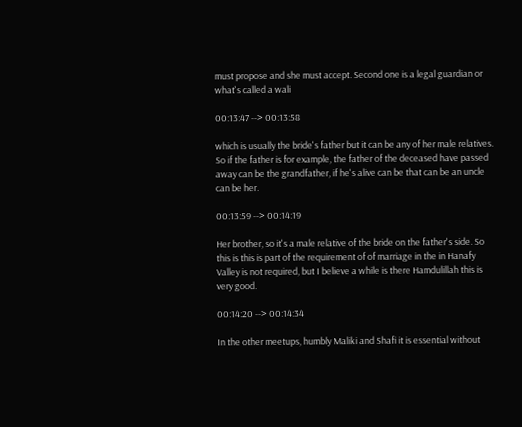must propose and she must accept. Second one is a legal guardian or what's called a wali

00:13:47 --> 00:13:58

which is usually the bride's father but it can be any of her male relatives. So if the father is for example, the father of the deceased have passed away can be the grandfather, if he's alive can be that can be an uncle can be her.

00:13:59 --> 00:14:19

Her brother, so it's a male relative of the bride on the father's side. So this is this is part of the requirement of of marriage in the in Hanafy Valley is not required, but I believe a while is there Hamdulillah this is very good.

00:14:20 --> 00:14:34

In the other meetups, humbly Maliki and Shafi it is essential without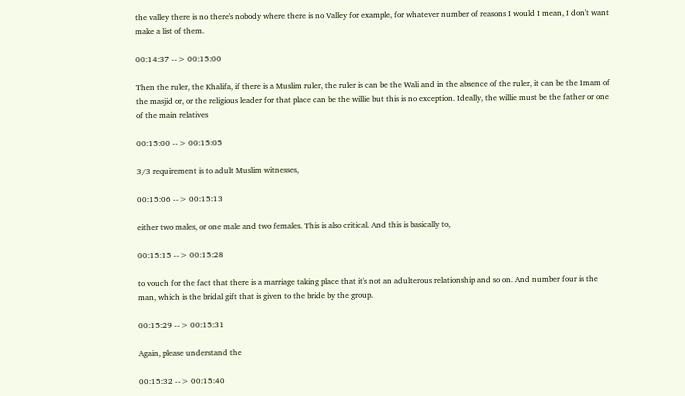the valley there is no there's nobody where there is no Valley for example, for whatever number of reasons I would I mean, I don't want make a list of them.

00:14:37 --> 00:15:00

Then the ruler, the Khalifa, if there is a Muslim ruler, the ruler is can be the Wali and in the absence of the ruler, it can be the Imam of the masjid or, or the religious leader for that place can be the willie but this is no exception. Ideally, the willie must be the father or one of the main relatives

00:15:00 --> 00:15:05

3/3 requirement is to adult Muslim witnesses,

00:15:06 --> 00:15:13

either two males, or one male and two females. This is also critical. And this is basically to,

00:15:15 --> 00:15:28

to vouch for the fact that there is a marriage taking place that it's not an adulterous relationship and so on. And number four is the man, which is the bridal gift that is given to the bride by the group.

00:15:29 --> 00:15:31

Again, please understand the

00:15:32 --> 00:15:40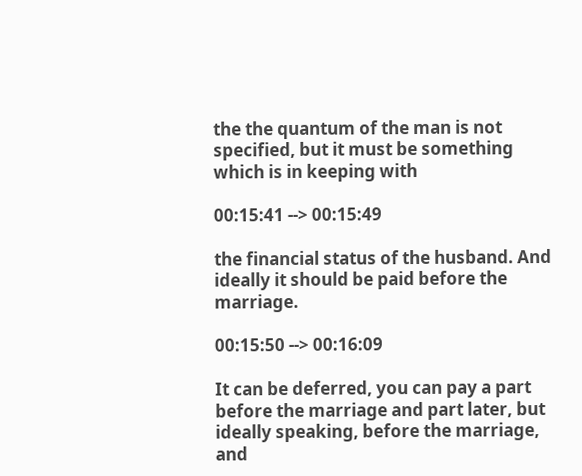the the quantum of the man is not specified, but it must be something which is in keeping with

00:15:41 --> 00:15:49

the financial status of the husband. And ideally it should be paid before the marriage.

00:15:50 --> 00:16:09

It can be deferred, you can pay a part before the marriage and part later, but ideally speaking, before the marriage, and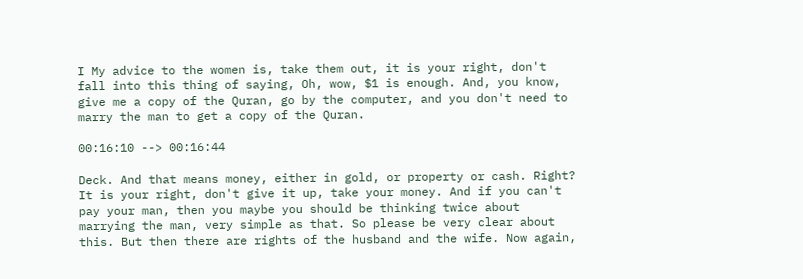I My advice to the women is, take them out, it is your right, don't fall into this thing of saying, Oh, wow, $1 is enough. And, you know, give me a copy of the Quran, go by the computer, and you don't need to marry the man to get a copy of the Quran.

00:16:10 --> 00:16:44

Deck. And that means money, either in gold, or property or cash. Right? It is your right, don't give it up, take your money. And if you can't pay your man, then you maybe you should be thinking twice about marrying the man, very simple as that. So please be very clear about this. But then there are rights of the husband and the wife. Now again,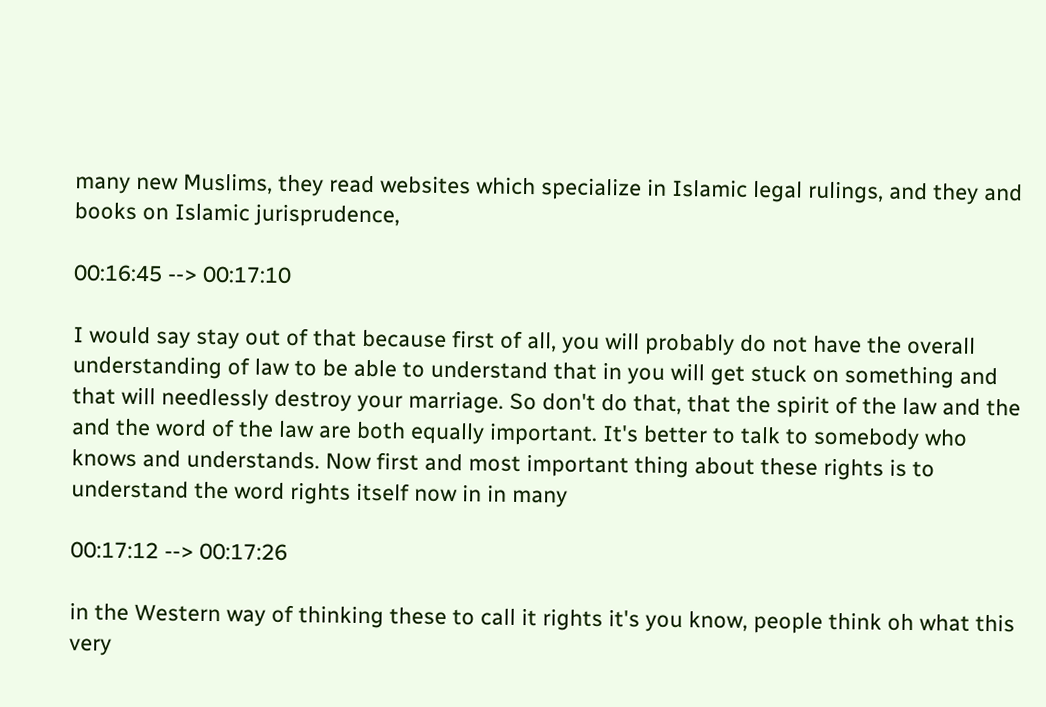many new Muslims, they read websites which specialize in Islamic legal rulings, and they and books on Islamic jurisprudence,

00:16:45 --> 00:17:10

I would say stay out of that because first of all, you will probably do not have the overall understanding of law to be able to understand that in you will get stuck on something and that will needlessly destroy your marriage. So don't do that, that the spirit of the law and the and the word of the law are both equally important. It's better to talk to somebody who knows and understands. Now first and most important thing about these rights is to understand the word rights itself now in in many

00:17:12 --> 00:17:26

in the Western way of thinking these to call it rights it's you know, people think oh what this very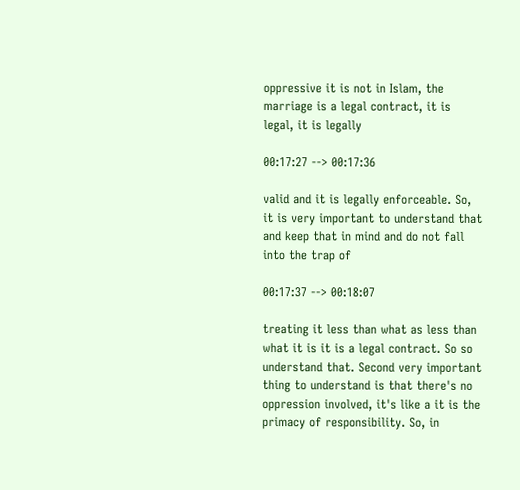oppressive it is not in Islam, the marriage is a legal contract, it is legal, it is legally

00:17:27 --> 00:17:36

valid and it is legally enforceable. So, it is very important to understand that and keep that in mind and do not fall into the trap of

00:17:37 --> 00:18:07

treating it less than what as less than what it is it is a legal contract. So so understand that. Second very important thing to understand is that there's no oppression involved, it's like a it is the primacy of responsibility. So, in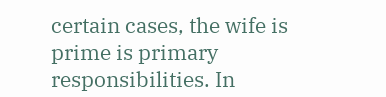certain cases, the wife is prime is primary responsibilities. In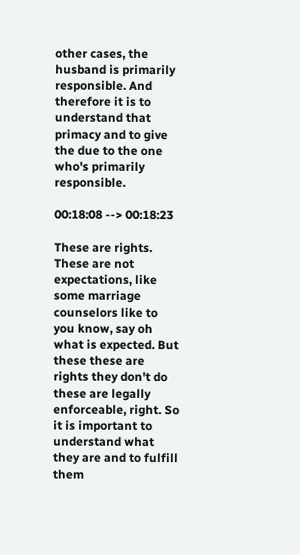other cases, the husband is primarily responsible. And therefore it is to understand that primacy and to give the due to the one who's primarily responsible.

00:18:08 --> 00:18:23

These are rights. These are not expectations, like some marriage counselors like to you know, say oh what is expected. But these these are rights they don't do these are legally enforceable, right. So it is important to understand what they are and to fulfill them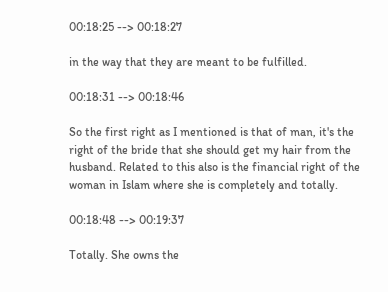00:18:25 --> 00:18:27

in the way that they are meant to be fulfilled.

00:18:31 --> 00:18:46

So the first right as I mentioned is that of man, it's the right of the bride that she should get my hair from the husband. Related to this also is the financial right of the woman in Islam where she is completely and totally.

00:18:48 --> 00:19:37

Totally. She owns the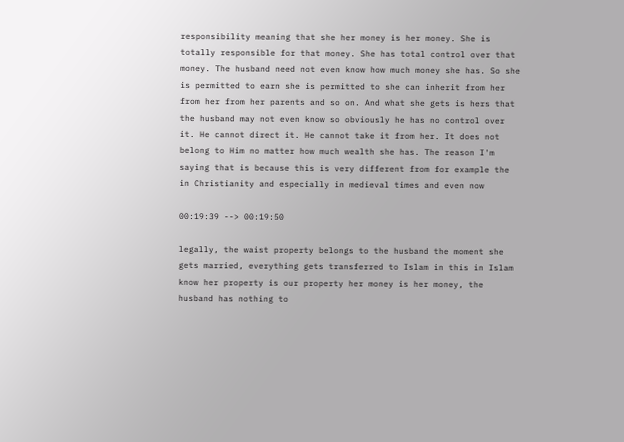responsibility meaning that she her money is her money. She is totally responsible for that money. She has total control over that money. The husband need not even know how much money she has. So she is permitted to earn she is permitted to she can inherit from her from her from her parents and so on. And what she gets is hers that the husband may not even know so obviously he has no control over it. He cannot direct it. He cannot take it from her. It does not belong to Him no matter how much wealth she has. The reason I'm saying that is because this is very different from for example the in Christianity and especially in medieval times and even now

00:19:39 --> 00:19:50

legally, the waist property belongs to the husband the moment she gets married, everything gets transferred to Islam in this in Islam know her property is our property her money is her money, the husband has nothing to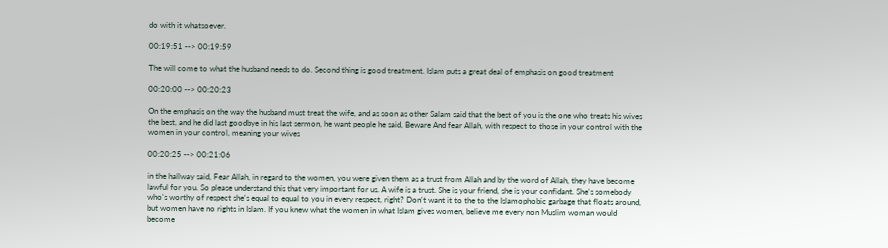do with it whatsoever.

00:19:51 --> 00:19:59

The will come to what the husband needs to do. Second thing is good treatment. Islam puts a great deal of emphasis on good treatment

00:20:00 --> 00:20:23

On the emphasis on the way the husband must treat the wife, and as soon as other Salam said that the best of you is the one who treats his wives the best, and he did last goodbye in his last sermon, he want people he said, Beware And fear Allah, with respect to those in your control with the women in your control, meaning your wives

00:20:25 --> 00:21:06

in the hallway said, Fear Allah, in regard to the women, you were given them as a trust from Allah and by the word of Allah, they have become lawful for you. So please understand this that very important for us. A wife is a trust. She is your friend, she is your confidant. She's somebody who's worthy of respect she's equal to equal to you in every respect, right? Don't want it to the to the Islamophobic garbage that floats around, but women have no rights in Islam. If you knew what the women in what Islam gives women, believe me every non Muslim woman would become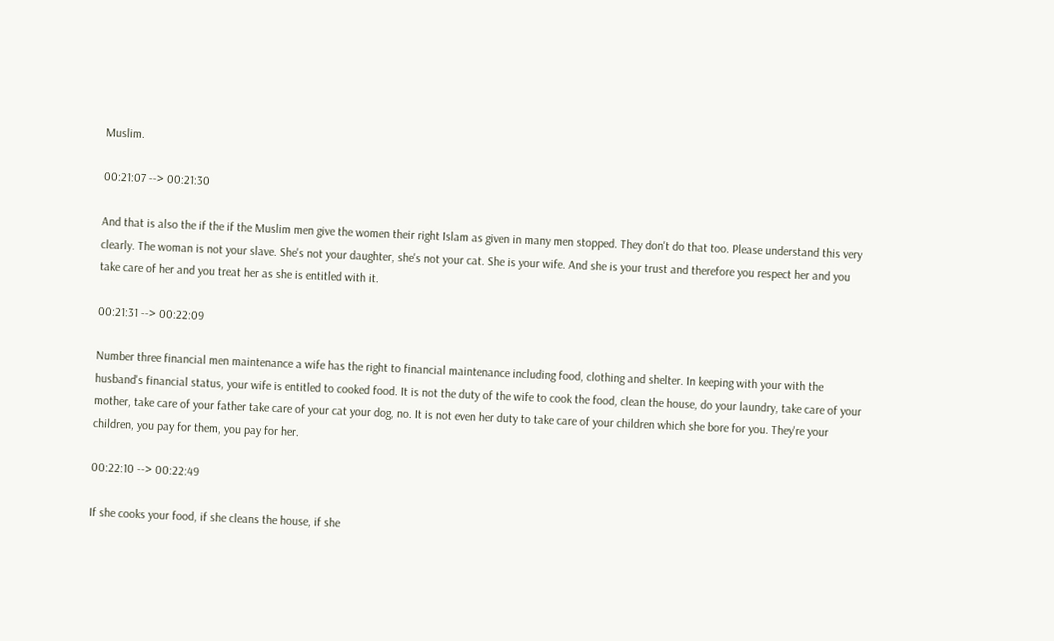Muslim.

00:21:07 --> 00:21:30

And that is also the if the if the Muslim men give the women their right Islam as given in many men stopped. They don't do that too. Please understand this very clearly. The woman is not your slave. She's not your daughter, she's not your cat. She is your wife. And she is your trust and therefore you respect her and you take care of her and you treat her as she is entitled with it.

00:21:31 --> 00:22:09

Number three financial men maintenance a wife has the right to financial maintenance including food, clothing and shelter. In keeping with your with the husband's financial status, your wife is entitled to cooked food. It is not the duty of the wife to cook the food, clean the house, do your laundry, take care of your mother, take care of your father take care of your cat your dog, no. It is not even her duty to take care of your children which she bore for you. They're your children, you pay for them, you pay for her.

00:22:10 --> 00:22:49

If she cooks your food, if she cleans the house, if she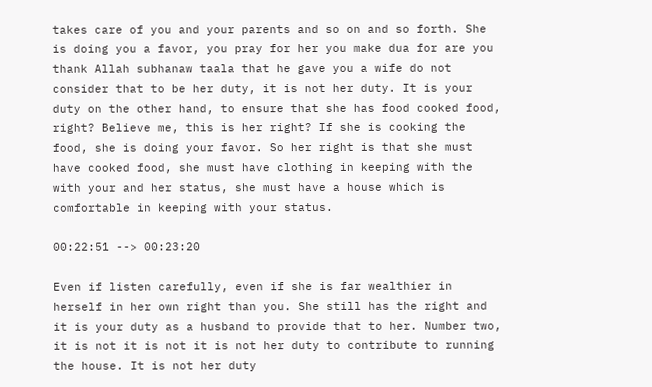takes care of you and your parents and so on and so forth. She is doing you a favor, you pray for her you make dua for are you thank Allah subhanaw taala that he gave you a wife do not consider that to be her duty, it is not her duty. It is your duty on the other hand, to ensure that she has food cooked food, right? Believe me, this is her right? If she is cooking the food, she is doing your favor. So her right is that she must have cooked food, she must have clothing in keeping with the with your and her status, she must have a house which is comfortable in keeping with your status.

00:22:51 --> 00:23:20

Even if listen carefully, even if she is far wealthier in herself in her own right than you. She still has the right and it is your duty as a husband to provide that to her. Number two, it is not it is not it is not her duty to contribute to running the house. It is not her duty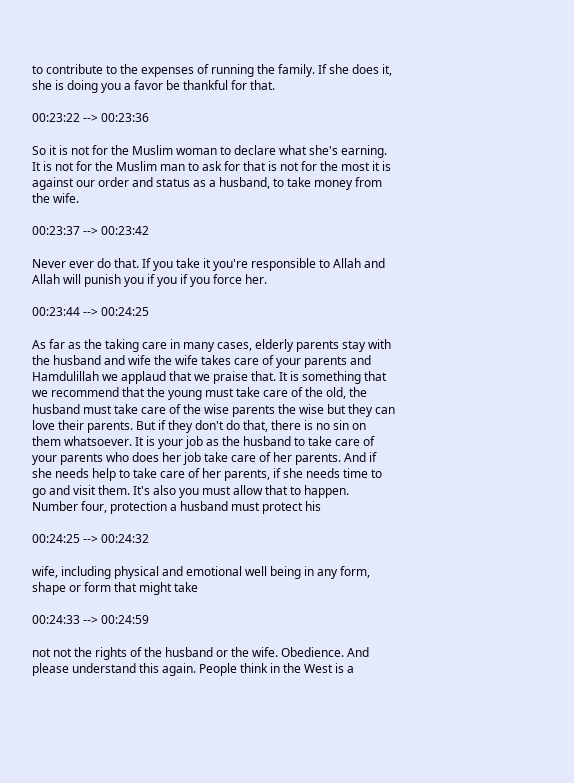to contribute to the expenses of running the family. If she does it, she is doing you a favor be thankful for that.

00:23:22 --> 00:23:36

So it is not for the Muslim woman to declare what she's earning. It is not for the Muslim man to ask for that is not for the most it is against our order and status as a husband, to take money from the wife.

00:23:37 --> 00:23:42

Never ever do that. If you take it you're responsible to Allah and Allah will punish you if you if you force her.

00:23:44 --> 00:24:25

As far as the taking care in many cases, elderly parents stay with the husband and wife the wife takes care of your parents and Hamdulillah we applaud that we praise that. It is something that we recommend that the young must take care of the old, the husband must take care of the wise parents the wise but they can love their parents. But if they don't do that, there is no sin on them whatsoever. It is your job as the husband to take care of your parents who does her job take care of her parents. And if she needs help to take care of her parents, if she needs time to go and visit them. It's also you must allow that to happen. Number four, protection a husband must protect his

00:24:25 --> 00:24:32

wife, including physical and emotional well being in any form, shape or form that might take

00:24:33 --> 00:24:59

not not the rights of the husband or the wife. Obedience. And please understand this again. People think in the West is a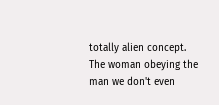totally alien concept. The woman obeying the man we don't even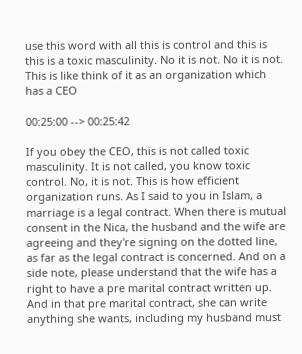use this word with all this is control and this is this is a toxic masculinity. No it is not. No it is not. This is like think of it as an organization which has a CEO

00:25:00 --> 00:25:42

If you obey the CEO, this is not called toxic masculinity. It is not called, you know toxic control. No, it is not. This is how efficient organization runs. As I said to you in Islam, a marriage is a legal contract. When there is mutual consent in the Nica, the husband and the wife are agreeing and they're signing on the dotted line, as far as the legal contract is concerned. And on a side note, please understand that the wife has a right to have a pre marital contract written up. And in that pre marital contract, she can write anything she wants, including my husband must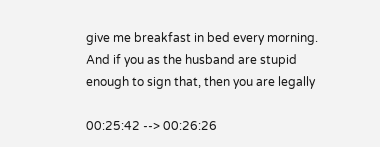give me breakfast in bed every morning. And if you as the husband are stupid enough to sign that, then you are legally

00:25:42 --> 00:26:26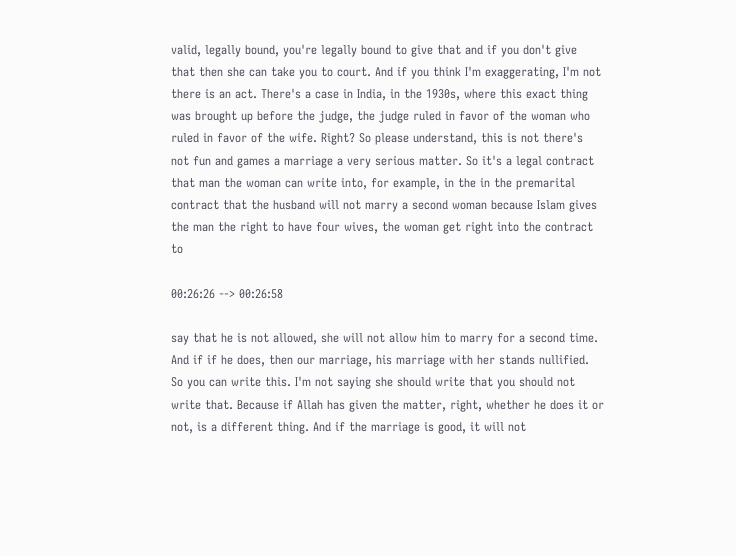valid, legally bound, you're legally bound to give that and if you don't give that then she can take you to court. And if you think I'm exaggerating, I'm not there is an act. There's a case in India, in the 1930s, where this exact thing was brought up before the judge, the judge ruled in favor of the woman who ruled in favor of the wife. Right? So please understand, this is not there's not fun and games a marriage a very serious matter. So it's a legal contract that man the woman can write into, for example, in the in the premarital contract that the husband will not marry a second woman because Islam gives the man the right to have four wives, the woman get right into the contract to

00:26:26 --> 00:26:58

say that he is not allowed, she will not allow him to marry for a second time. And if if he does, then our marriage, his marriage with her stands nullified. So you can write this. I'm not saying she should write that you should not write that. Because if Allah has given the matter, right, whether he does it or not, is a different thing. And if the marriage is good, it will not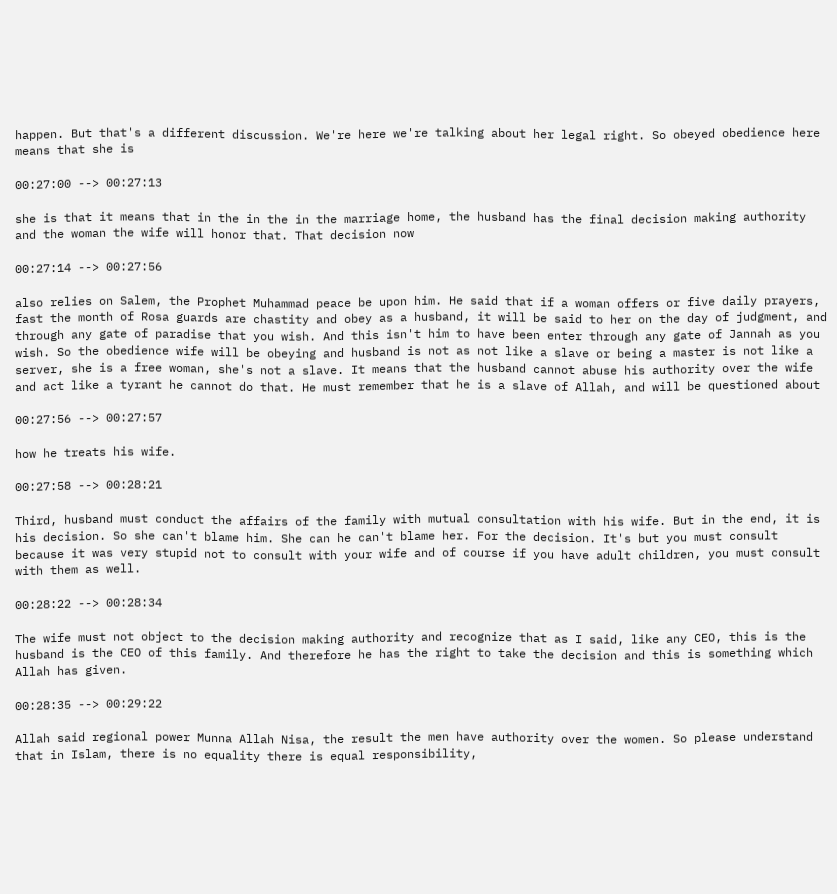happen. But that's a different discussion. We're here we're talking about her legal right. So obeyed obedience here means that she is

00:27:00 --> 00:27:13

she is that it means that in the in the in the marriage home, the husband has the final decision making authority and the woman the wife will honor that. That decision now

00:27:14 --> 00:27:56

also relies on Salem, the Prophet Muhammad peace be upon him. He said that if a woman offers or five daily prayers, fast the month of Rosa guards are chastity and obey as a husband, it will be said to her on the day of judgment, and through any gate of paradise that you wish. And this isn't him to have been enter through any gate of Jannah as you wish. So the obedience wife will be obeying and husband is not as not like a slave or being a master is not like a server, she is a free woman, she's not a slave. It means that the husband cannot abuse his authority over the wife and act like a tyrant he cannot do that. He must remember that he is a slave of Allah, and will be questioned about

00:27:56 --> 00:27:57

how he treats his wife.

00:27:58 --> 00:28:21

Third, husband must conduct the affairs of the family with mutual consultation with his wife. But in the end, it is his decision. So she can't blame him. She can he can't blame her. For the decision. It's but you must consult because it was very stupid not to consult with your wife and of course if you have adult children, you must consult with them as well.

00:28:22 --> 00:28:34

The wife must not object to the decision making authority and recognize that as I said, like any CEO, this is the husband is the CEO of this family. And therefore he has the right to take the decision and this is something which Allah has given.

00:28:35 --> 00:29:22

Allah said regional power Munna Allah Nisa, the result the men have authority over the women. So please understand that in Islam, there is no equality there is equal responsibility,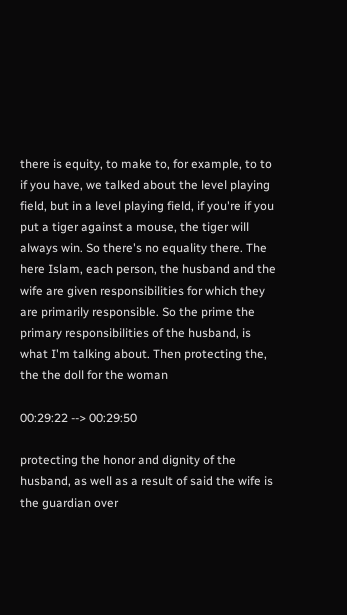there is equity, to make to, for example, to to if you have, we talked about the level playing field, but in a level playing field, if you're if you put a tiger against a mouse, the tiger will always win. So there's no equality there. The here Islam, each person, the husband and the wife are given responsibilities for which they are primarily responsible. So the prime the primary responsibilities of the husband, is what I'm talking about. Then protecting the, the the doll for the woman

00:29:22 --> 00:29:50

protecting the honor and dignity of the husband, as well as a result of said the wife is the guardian over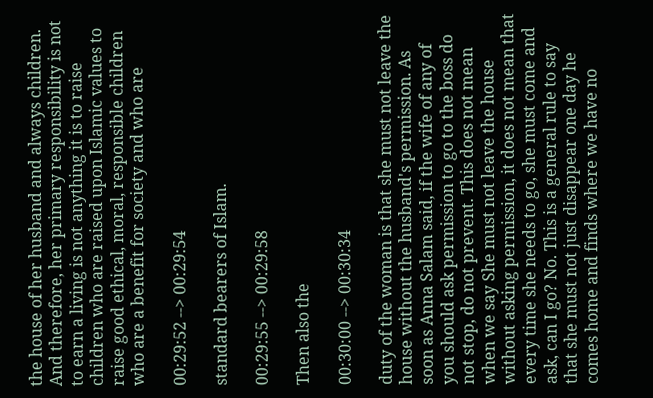the house of her husband and always children. And therefore, her primary responsibility is not to earn a living is not anything it is to raise children who are raised upon Islamic values to raise good ethical, moral, responsible children who are a benefit for society and who are

00:29:52 --> 00:29:54

standard bearers of Islam.

00:29:55 --> 00:29:58

Then also the

00:30:00 --> 00:30:34

duty of the woman is that she must not leave the house without the husband's permission. As soon as Anna Salam said, if the wife of any of you should ask permission to go to the boss do not stop, do not prevent. This does not mean when we say She must not leave the house without asking permission, it does not mean that every time she needs to go, she must come and ask, can I go? No. This is a general rule to say that she must not just disappear one day he comes home and finds where we have no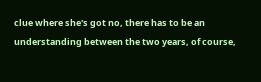clue where she's got no, there has to be an understanding between the two years, of course,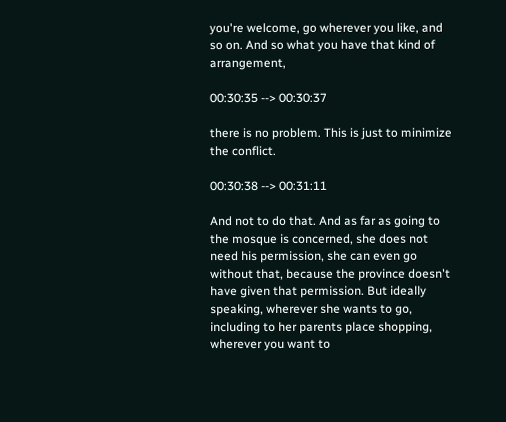you're welcome, go wherever you like, and so on. And so what you have that kind of arrangement,

00:30:35 --> 00:30:37

there is no problem. This is just to minimize the conflict.

00:30:38 --> 00:31:11

And not to do that. And as far as going to the mosque is concerned, she does not need his permission, she can even go without that, because the province doesn't have given that permission. But ideally speaking, wherever she wants to go, including to her parents place shopping, wherever you want to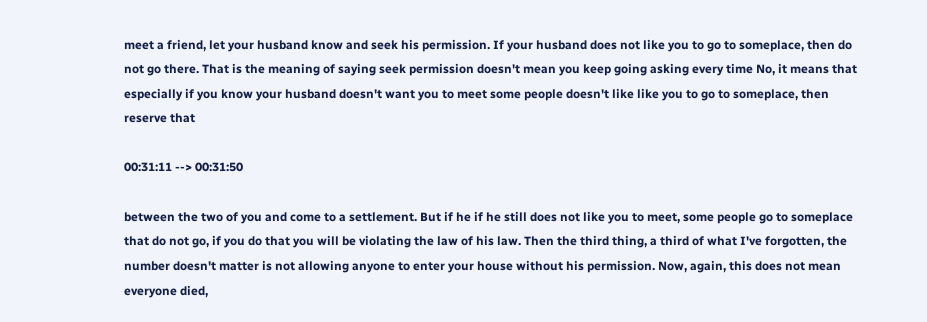meet a friend, let your husband know and seek his permission. If your husband does not like you to go to someplace, then do not go there. That is the meaning of saying seek permission doesn't mean you keep going asking every time No, it means that especially if you know your husband doesn't want you to meet some people doesn't like like you to go to someplace, then reserve that

00:31:11 --> 00:31:50

between the two of you and come to a settlement. But if he if he still does not like you to meet, some people go to someplace that do not go, if you do that you will be violating the law of his law. Then the third thing, a third of what I've forgotten, the number doesn't matter is not allowing anyone to enter your house without his permission. Now, again, this does not mean everyone died,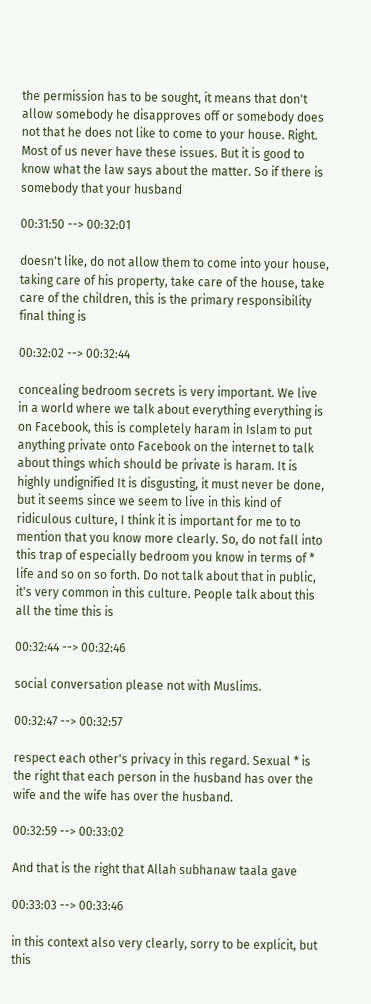the permission has to be sought, it means that don't allow somebody he disapproves off or somebody does not that he does not like to come to your house. Right. Most of us never have these issues. But it is good to know what the law says about the matter. So if there is somebody that your husband

00:31:50 --> 00:32:01

doesn't like, do not allow them to come into your house, taking care of his property, take care of the house, take care of the children, this is the primary responsibility final thing is

00:32:02 --> 00:32:44

concealing bedroom secrets is very important. We live in a world where we talk about everything everything is on Facebook, this is completely haram in Islam to put anything private onto Facebook on the internet to talk about things which should be private is haram. It is highly undignified It is disgusting, it must never be done, but it seems since we seem to live in this kind of ridiculous culture, I think it is important for me to to mention that you know more clearly. So, do not fall into this trap of especially bedroom you know in terms of * life and so on so forth. Do not talk about that in public, it's very common in this culture. People talk about this all the time this is

00:32:44 --> 00:32:46

social conversation please not with Muslims.

00:32:47 --> 00:32:57

respect each other's privacy in this regard. Sexual * is the right that each person in the husband has over the wife and the wife has over the husband.

00:32:59 --> 00:33:02

And that is the right that Allah subhanaw taala gave

00:33:03 --> 00:33:46

in this context also very clearly, sorry to be explicit, but this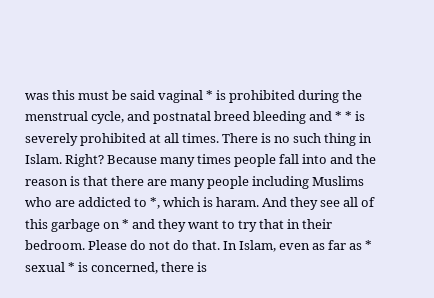was this must be said vaginal * is prohibited during the menstrual cycle, and postnatal breed bleeding and * * is severely prohibited at all times. There is no such thing in Islam. Right? Because many times people fall into and the reason is that there are many people including Muslims who are addicted to *, which is haram. And they see all of this garbage on * and they want to try that in their bedroom. Please do not do that. In Islam, even as far as * sexual * is concerned, there is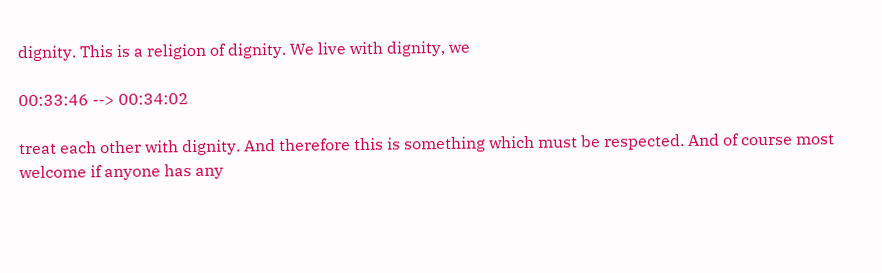dignity. This is a religion of dignity. We live with dignity, we

00:33:46 --> 00:34:02

treat each other with dignity. And therefore this is something which must be respected. And of course most welcome if anyone has any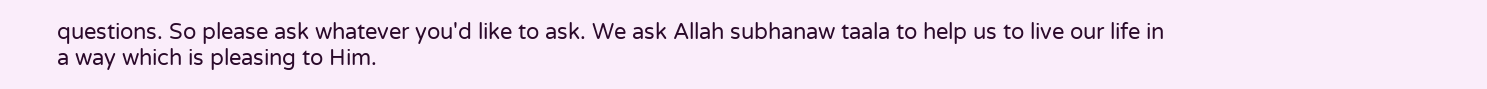questions. So please ask whatever you'd like to ask. We ask Allah subhanaw taala to help us to live our life in a way which is pleasing to Him.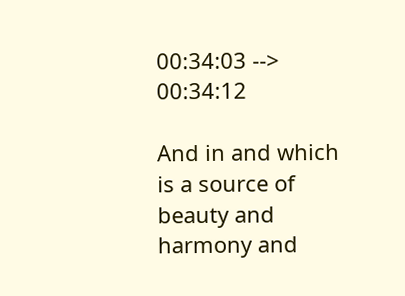00:34:03 --> 00:34:12

And in and which is a source of beauty and harmony and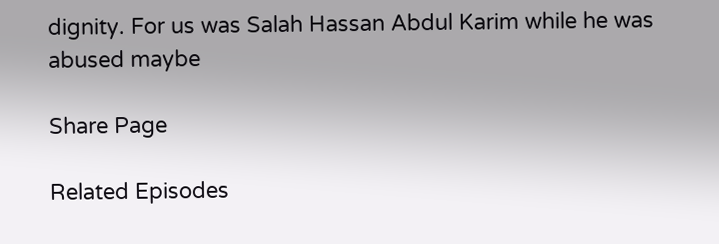dignity. For us was Salah Hassan Abdul Karim while he was abused maybe

Share Page

Related Episodes